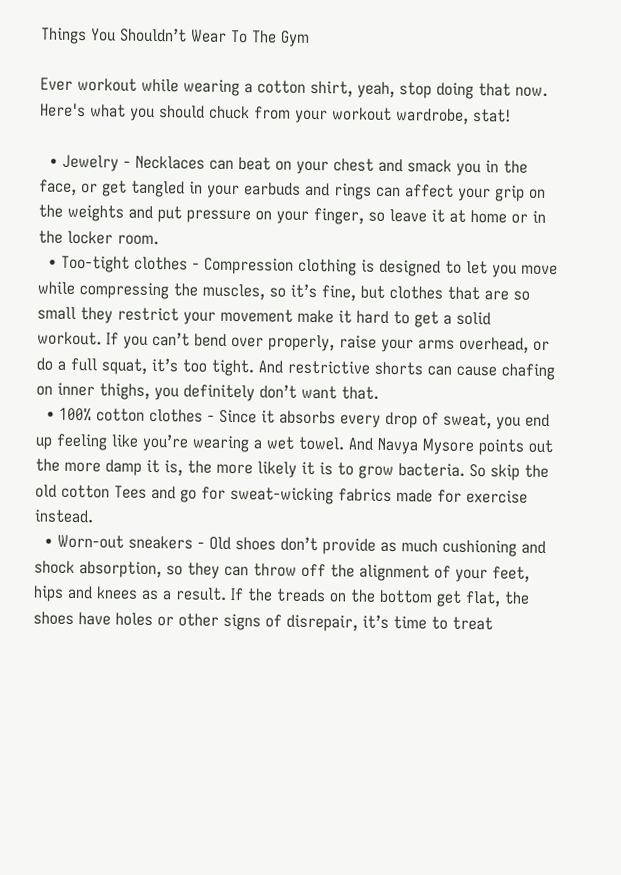Things You Shouldn’t Wear To The Gym

Ever workout while wearing a cotton shirt, yeah, stop doing that now. Here's what you should chuck from your workout wardrobe, stat!

  • Jewelry - Necklaces can beat on your chest and smack you in the face, or get tangled in your earbuds and rings can affect your grip on the weights and put pressure on your finger, so leave it at home or in the locker room.
  • Too-tight clothes - Compression clothing is designed to let you move while compressing the muscles, so it’s fine, but clothes that are so small they restrict your movement make it hard to get a solid workout. If you can’t bend over properly, raise your arms overhead, or do a full squat, it’s too tight. And restrictive shorts can cause chafing on inner thighs, you definitely don’t want that.
  • 100% cotton clothes - Since it absorbs every drop of sweat, you end up feeling like you’re wearing a wet towel. And Navya Mysore points out the more damp it is, the more likely it is to grow bacteria. So skip the old cotton Tees and go for sweat-wicking fabrics made for exercise instead.
  • Worn-out sneakers - Old shoes don’t provide as much cushioning and shock absorption, so they can throw off the alignment of your feet, hips and knees as a result. If the treads on the bottom get flat, the shoes have holes or other signs of disrepair, it’s time to treat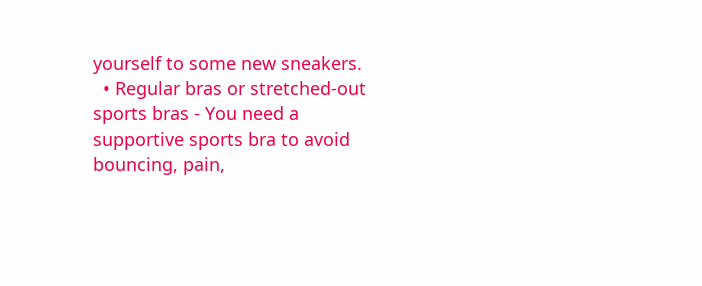yourself to some new sneakers.
  • Regular bras or stretched-out sports bras - You need a supportive sports bra to avoid bouncing, pain,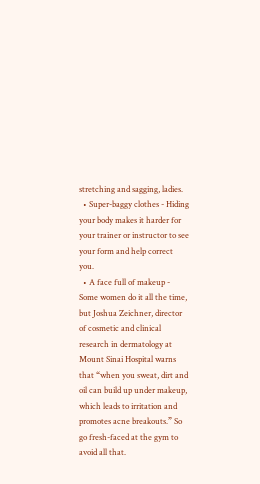stretching and sagging, ladies.
  • Super-baggy clothes - Hiding your body makes it harder for your trainer or instructor to see your form and help correct you.
  • A face full of makeup - Some women do it all the time, but Joshua Zeichner, director of cosmetic and clinical research in dermatology at Mount Sinai Hospital warns that “when you sweat, dirt and oil can build up under makeup, which leads to irritation and promotes acne breakouts.” So go fresh-faced at the gym to avoid all that.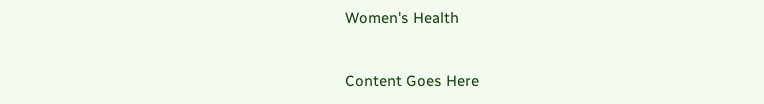Women's Health


Content Goes Here